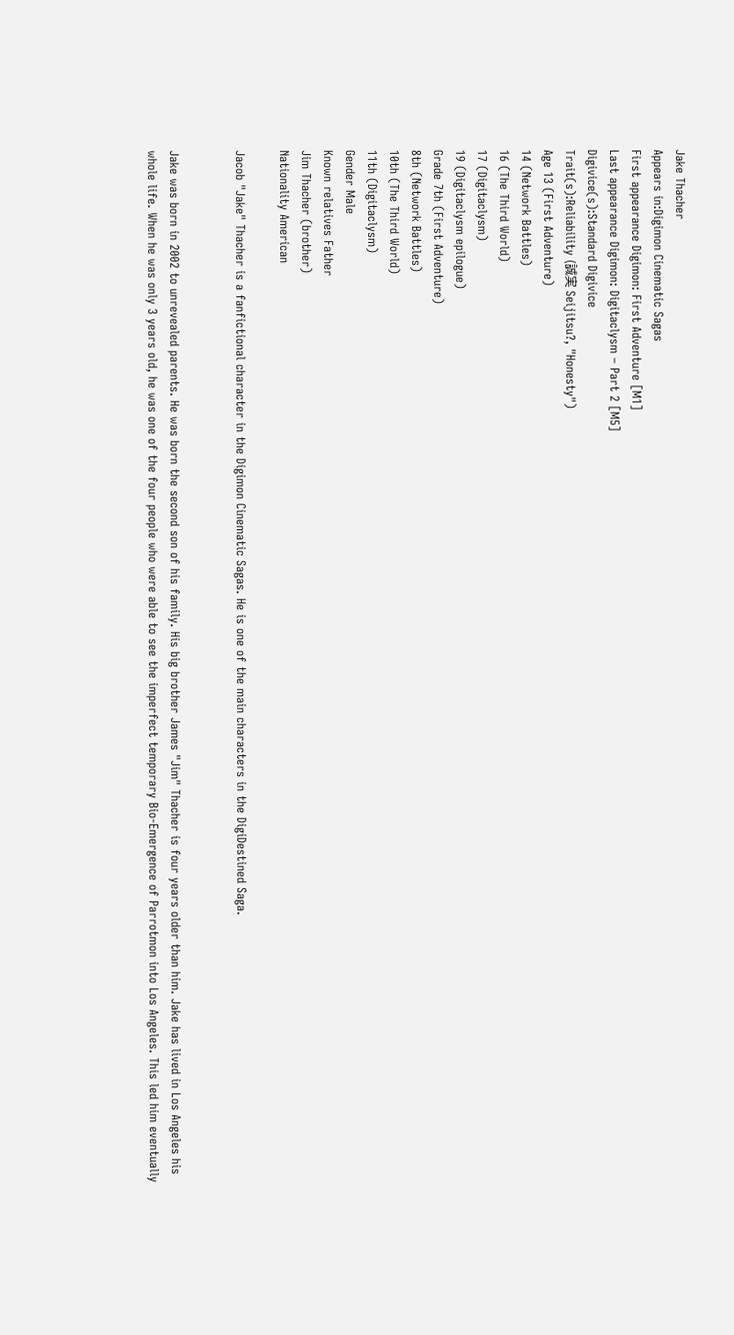Jake Thacher
Appears in:Digimon Cinematic Sagas
First appearance Digimon: First Adventure [M1]
Last appearance Digimon: Digitaclysm – Part 2 [M5]
Digivice(s):Standard Digivice
Trait(s):Reliability (誠実 Seijitsu?, "Honesty")
Age 13 (First Adventure)
14 (Network Battles)
16 (The Third World)
17 (Digitaclysm)
19 (Digitaclysm epilogue)
Grade 7th (First Adventure)
8th (Network Battles)
10th (The Third World)
11th (Digitaclysm)
Gender Male
Known relatives Father
Jim Thacher (brother)
Nationality American

Jacob "Jake" Thacher is a fanfictional character in the Digimon Cinematic Sagas. He is one of the main characters in the DigiDestined Saga.


Jake was born in 2002 to unrevealed parents. He was born the second son of his family. His big brother James "Jim" Thacher is four years older than him. Jake has lived in Los Angeles his whole life. When he was only 3 years old, he was one of the four people who were able to see the imperfect temporary Bio-Emergence of Parrotmon into Los Angeles. This led him eventually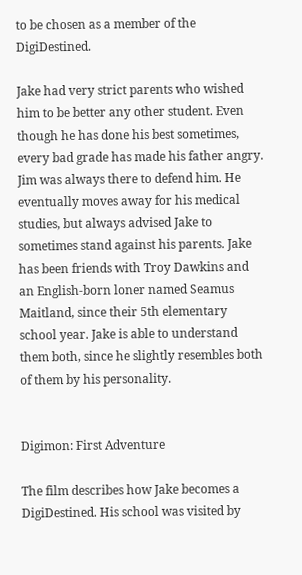to be chosen as a member of the DigiDestined.

Jake had very strict parents who wished him to be better any other student. Even though he has done his best sometimes, every bad grade has made his father angry. Jim was always there to defend him. He eventually moves away for his medical studies, but always advised Jake to sometimes stand against his parents. Jake has been friends with Troy Dawkins and an English-born loner named Seamus Maitland, since their 5th elementary school year. Jake is able to understand them both, since he slightly resembles both of them by his personality.


Digimon: First Adventure

The film describes how Jake becomes a DigiDestined. His school was visited by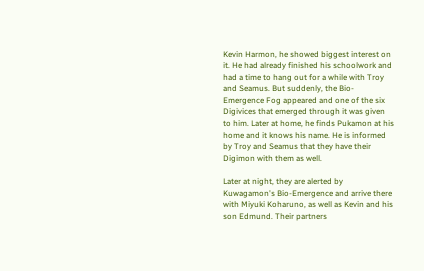Kevin Harmon, he showed biggest interest on it. He had already finished his schoolwork and had a time to hang out for a while with Troy and Seamus. But suddenly, the Bio-Emergence Fog appeared and one of the six Digivices that emerged through it was given to him. Later at home, he finds Pukamon at his home and it knows his name. He is informed by Troy and Seamus that they have their Digimon with them as well.

Later at night, they are alerted by Kuwagamon's Bio-Emergence and arrive there with Miyuki Koharuno, as well as Kevin and his son Edmund. Their partners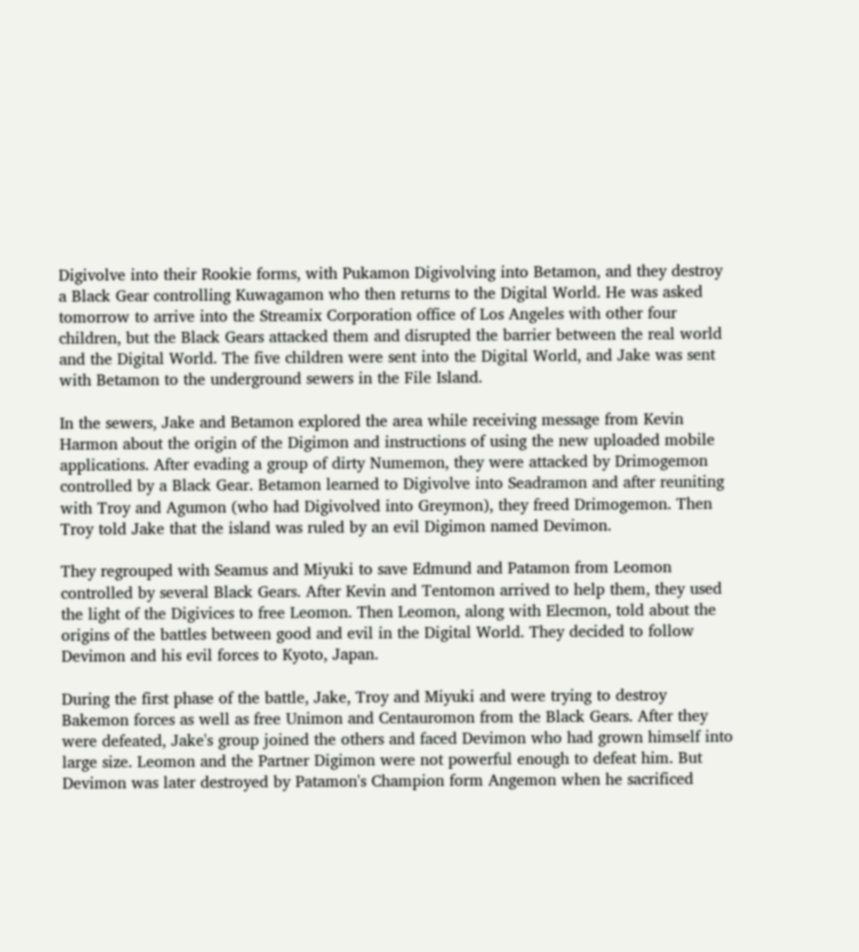Digivolve into their Rookie forms, with Pukamon Digivolving into Betamon, and they destroy a Black Gear controlling Kuwagamon who then returns to the Digital World. He was asked tomorrow to arrive into the Streamix Corporation office of Los Angeles with other four children, but the Black Gears attacked them and disrupted the barrier between the real world and the Digital World. The five children were sent into the Digital World, and Jake was sent with Betamon to the underground sewers in the File Island.

In the sewers, Jake and Betamon explored the area while receiving message from Kevin Harmon about the origin of the Digimon and instructions of using the new uploaded mobile applications. After evading a group of dirty Numemon, they were attacked by Drimogemon controlled by a Black Gear. Betamon learned to Digivolve into Seadramon and after reuniting with Troy and Agumon (who had Digivolved into Greymon), they freed Drimogemon. Then Troy told Jake that the island was ruled by an evil Digimon named Devimon.

They regrouped with Seamus and Miyuki to save Edmund and Patamon from Leomon controlled by several Black Gears. After Kevin and Tentomon arrived to help them, they used the light of the Digivices to free Leomon. Then Leomon, along with Elecmon, told about the origins of the battles between good and evil in the Digital World. They decided to follow Devimon and his evil forces to Kyoto, Japan.

During the first phase of the battle, Jake, Troy and Miyuki and were trying to destroy Bakemon forces as well as free Unimon and Centauromon from the Black Gears. After they were defeated, Jake's group joined the others and faced Devimon who had grown himself into large size. Leomon and the Partner Digimon were not powerful enough to defeat him. But Devimon was later destroyed by Patamon's Champion form Angemon when he sacrificed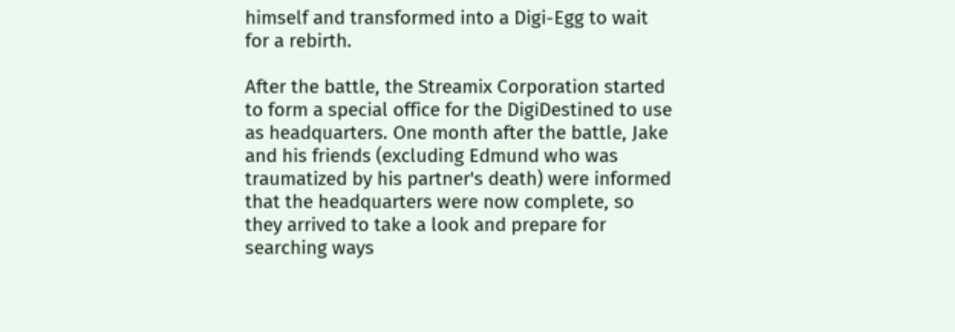himself and transformed into a Digi-Egg to wait for a rebirth.

After the battle, the Streamix Corporation started to form a special office for the DigiDestined to use as headquarters. One month after the battle, Jake and his friends (excluding Edmund who was traumatized by his partner's death) were informed that the headquarters were now complete, so they arrived to take a look and prepare for searching ways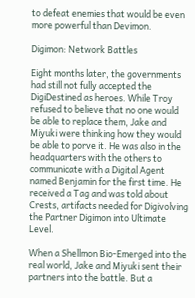to defeat enemies that would be even more powerful than Devimon.

Digimon: Network Battles

Eight months later, the governments had still not fully accepted the DigiDestined as heroes. While Troy refused to believe that no one would be able to replace them, Jake and Miyuki were thinking how they would be able to porve it. He was also in the headquarters with the others to communicate with a Digital Agent named Benjamin for the first time. He received a Tag and was told about Crests, artifacts needed for Digivolving the Partner Digimon into Ultimate Level.

When a Shellmon Bio-Emerged into the real world, Jake and Miyuki sent their partners into the battle. But a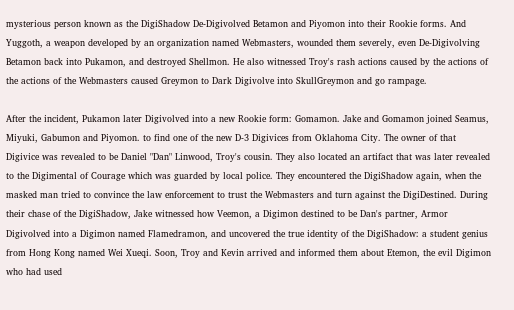mysterious person known as the DigiShadow De-Digivolved Betamon and Piyomon into their Rookie forms. And Yuggoth, a weapon developed by an organization named Webmasters, wounded them severely, even De-Digivolving Betamon back into Pukamon, and destroyed Shellmon. He also witnessed Troy's rash actions caused by the actions of the actions of the Webmasters caused Greymon to Dark Digivolve into SkullGreymon and go rampage.

After the incident, Pukamon later Digivolved into a new Rookie form: Gomamon. Jake and Gomamon joined Seamus, Miyuki, Gabumon and Piyomon. to find one of the new D-3 Digivices from Oklahoma City. The owner of that Digivice was revealed to be Daniel "Dan" Linwood, Troy's cousin. They also located an artifact that was later revealed to the Digimental of Courage which was guarded by local police. They encountered the DigiShadow again, when the masked man tried to convince the law enforcement to trust the Webmasters and turn against the DigiDestined. During their chase of the DigiShadow, Jake witnessed how Veemon, a Digimon destined to be Dan's partner, Armor Digivolved into a Digimon named Flamedramon, and uncovered the true identity of the DigiShadow: a student genius from Hong Kong named Wei Xueqi. Soon, Troy and Kevin arrived and informed them about Etemon, the evil Digimon who had used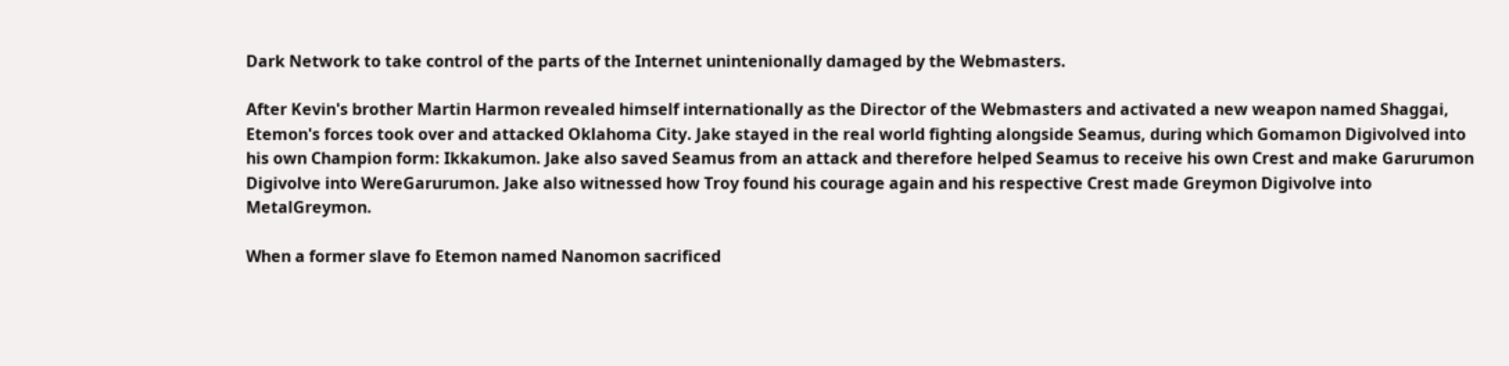Dark Network to take control of the parts of the Internet unintenionally damaged by the Webmasters.

After Kevin's brother Martin Harmon revealed himself internationally as the Director of the Webmasters and activated a new weapon named Shaggai, Etemon's forces took over and attacked Oklahoma City. Jake stayed in the real world fighting alongside Seamus, during which Gomamon Digivolved into his own Champion form: Ikkakumon. Jake also saved Seamus from an attack and therefore helped Seamus to receive his own Crest and make Garurumon Digivolve into WereGarurumon. Jake also witnessed how Troy found his courage again and his respective Crest made Greymon Digivolve into MetalGreymon.

When a former slave fo Etemon named Nanomon sacrificed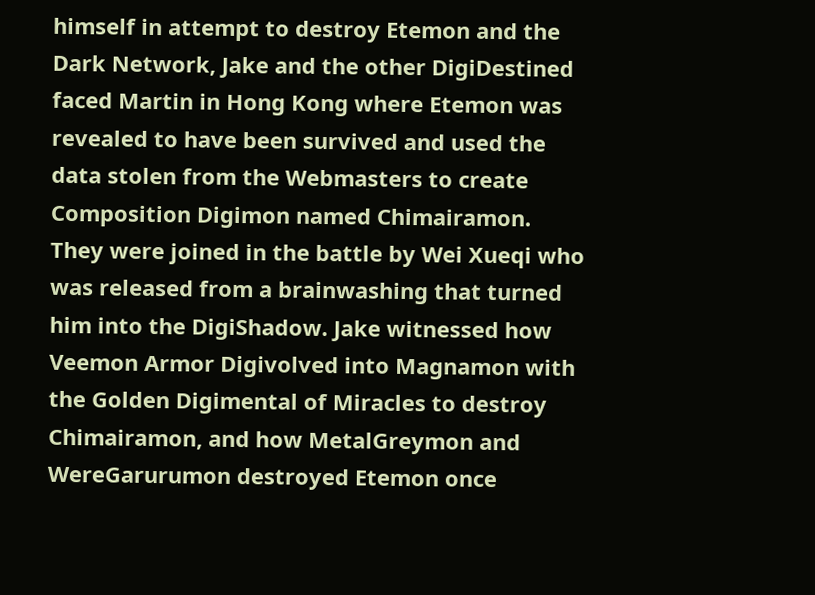himself in attempt to destroy Etemon and the Dark Network, Jake and the other DigiDestined faced Martin in Hong Kong where Etemon was revealed to have been survived and used the data stolen from the Webmasters to create Composition Digimon named Chimairamon. They were joined in the battle by Wei Xueqi who was released from a brainwashing that turned him into the DigiShadow. Jake witnessed how Veemon Armor Digivolved into Magnamon with the Golden Digimental of Miracles to destroy Chimairamon, and how MetalGreymon and WereGarurumon destroyed Etemon once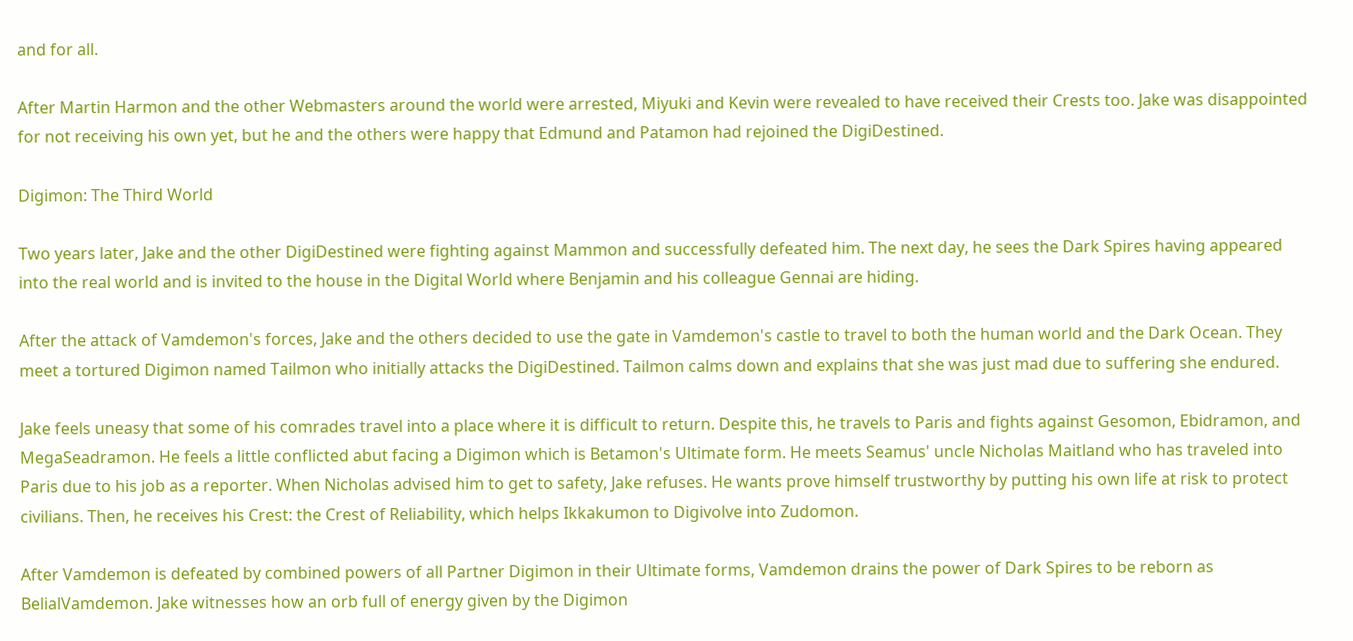and for all.

After Martin Harmon and the other Webmasters around the world were arrested, Miyuki and Kevin were revealed to have received their Crests too. Jake was disappointed for not receiving his own yet, but he and the others were happy that Edmund and Patamon had rejoined the DigiDestined.

Digimon: The Third World

Two years later, Jake and the other DigiDestined were fighting against Mammon and successfully defeated him. The next day, he sees the Dark Spires having appeared into the real world and is invited to the house in the Digital World where Benjamin and his colleague Gennai are hiding.

After the attack of Vamdemon's forces, Jake and the others decided to use the gate in Vamdemon's castle to travel to both the human world and the Dark Ocean. They meet a tortured Digimon named Tailmon who initially attacks the DigiDestined. Tailmon calms down and explains that she was just mad due to suffering she endured.

Jake feels uneasy that some of his comrades travel into a place where it is difficult to return. Despite this, he travels to Paris and fights against Gesomon, Ebidramon, and MegaSeadramon. He feels a little conflicted abut facing a Digimon which is Betamon's Ultimate form. He meets Seamus' uncle Nicholas Maitland who has traveled into Paris due to his job as a reporter. When Nicholas advised him to get to safety, Jake refuses. He wants prove himself trustworthy by putting his own life at risk to protect civilians. Then, he receives his Crest: the Crest of Reliability, which helps Ikkakumon to Digivolve into Zudomon.

After Vamdemon is defeated by combined powers of all Partner Digimon in their Ultimate forms, Vamdemon drains the power of Dark Spires to be reborn as BelialVamdemon. Jake witnesses how an orb full of energy given by the Digimon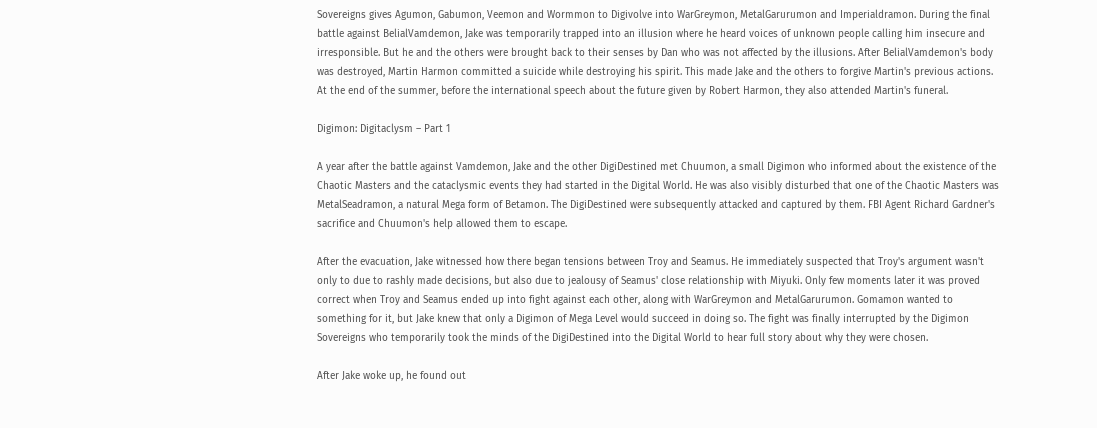Sovereigns gives Agumon, Gabumon, Veemon and Wormmon to Digivolve into WarGreymon, MetalGarurumon and Imperialdramon. During the final battle against BelialVamdemon, Jake was temporarily trapped into an illusion where he heard voices of unknown people calling him insecure and irresponsible. But he and the others were brought back to their senses by Dan who was not affected by the illusions. After BelialVamdemon's body was destroyed, Martin Harmon committed a suicide while destroying his spirit. This made Jake and the others to forgive Martin's previous actions. At the end of the summer, before the international speech about the future given by Robert Harmon, they also attended Martin's funeral.

Digimon: Digitaclysm – Part 1

A year after the battle against Vamdemon, Jake and the other DigiDestined met Chuumon, a small Digimon who informed about the existence of the Chaotic Masters and the cataclysmic events they had started in the Digital World. He was also visibly disturbed that one of the Chaotic Masters was MetalSeadramon, a natural Mega form of Betamon. The DigiDestined were subsequently attacked and captured by them. FBI Agent Richard Gardner's sacrifice and Chuumon's help allowed them to escape.

After the evacuation, Jake witnessed how there began tensions between Troy and Seamus. He immediately suspected that Troy's argument wasn't only to due to rashly made decisions, but also due to jealousy of Seamus' close relationship with Miyuki. Only few moments later it was proved correct when Troy and Seamus ended up into fight against each other, along with WarGreymon and MetalGarurumon. Gomamon wanted to something for it, but Jake knew that only a Digimon of Mega Level would succeed in doing so. The fight was finally interrupted by the Digimon Sovereigns who temporarily took the minds of the DigiDestined into the Digital World to hear full story about why they were chosen.

After Jake woke up, he found out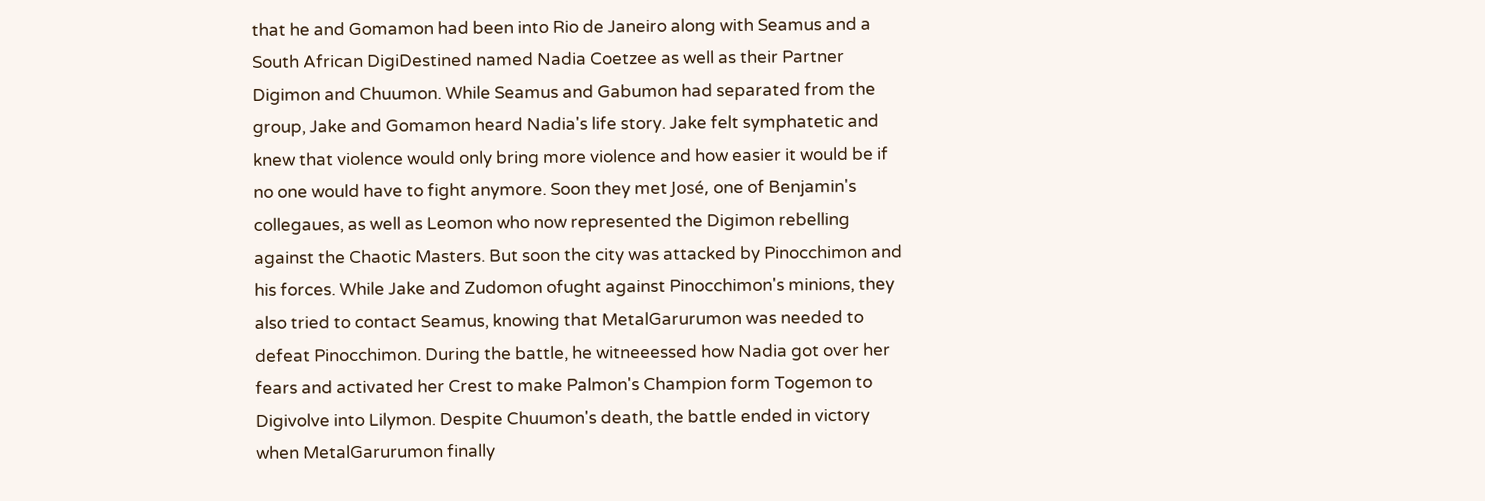that he and Gomamon had been into Rio de Janeiro along with Seamus and a South African DigiDestined named Nadia Coetzee as well as their Partner Digimon and Chuumon. While Seamus and Gabumon had separated from the group, Jake and Gomamon heard Nadia's life story. Jake felt symphatetic and knew that violence would only bring more violence and how easier it would be if no one would have to fight anymore. Soon they met José, one of Benjamin's collegaues, as well as Leomon who now represented the Digimon rebelling against the Chaotic Masters. But soon the city was attacked by Pinocchimon and his forces. While Jake and Zudomon ofught against Pinocchimon's minions, they also tried to contact Seamus, knowing that MetalGarurumon was needed to defeat Pinocchimon. During the battle, he witneeessed how Nadia got over her fears and activated her Crest to make Palmon's Champion form Togemon to Digivolve into Lilymon. Despite Chuumon's death, the battle ended in victory when MetalGarurumon finally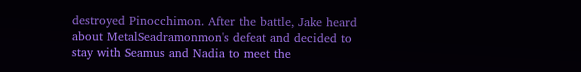destroyed Pinocchimon. After the battle, Jake heard about MetalSeadramonmon's defeat and decided to stay with Seamus and Nadia to meet the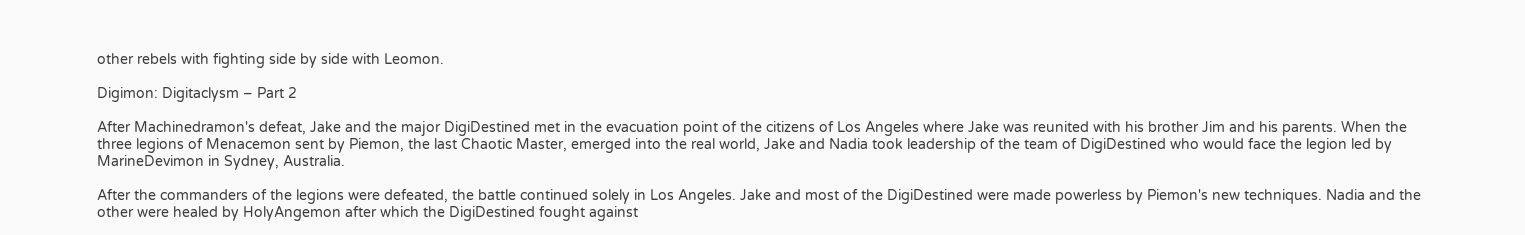other rebels with fighting side by side with Leomon.

Digimon: Digitaclysm – Part 2

After Machinedramon's defeat, Jake and the major DigiDestined met in the evacuation point of the citizens of Los Angeles where Jake was reunited with his brother Jim and his parents. When the three legions of Menacemon sent by Piemon, the last Chaotic Master, emerged into the real world, Jake and Nadia took leadership of the team of DigiDestined who would face the legion led by MarineDevimon in Sydney, Australia.

After the commanders of the legions were defeated, the battle continued solely in Los Angeles. Jake and most of the DigiDestined were made powerless by Piemon's new techniques. Nadia and the other were healed by HolyAngemon after which the DigiDestined fought against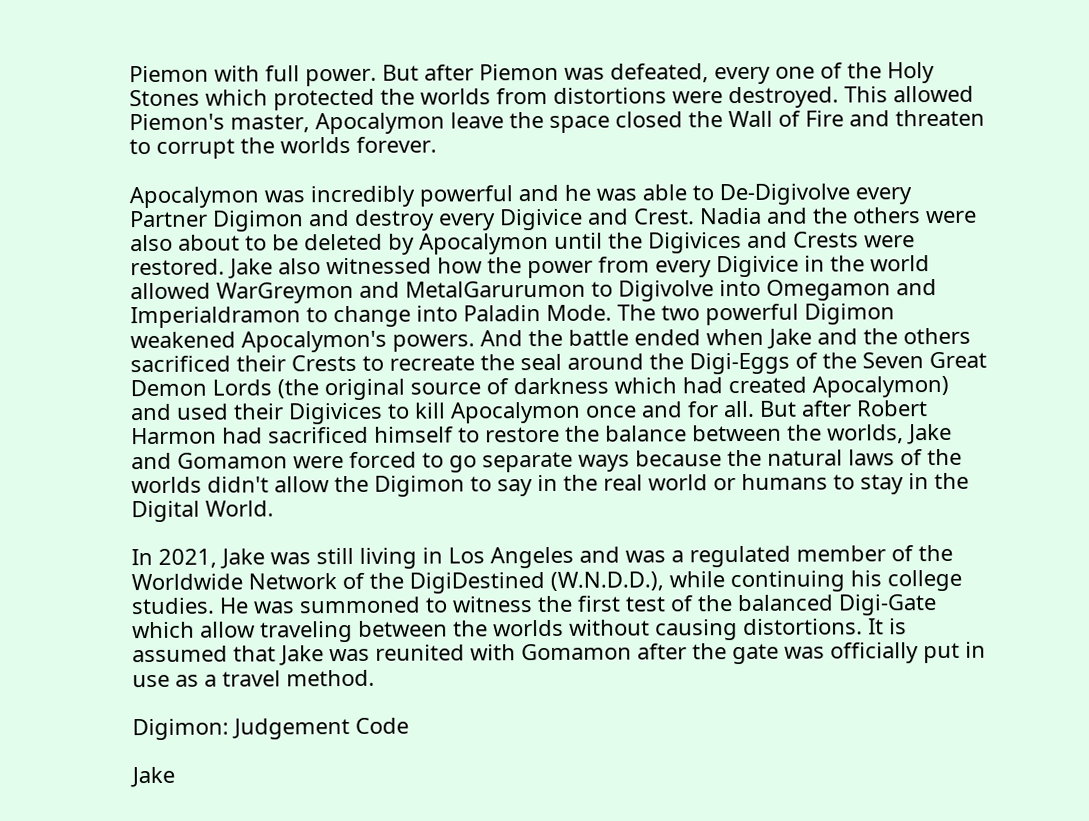Piemon with full power. But after Piemon was defeated, every one of the Holy Stones which protected the worlds from distortions were destroyed. This allowed Piemon's master, Apocalymon leave the space closed the Wall of Fire and threaten to corrupt the worlds forever.

Apocalymon was incredibly powerful and he was able to De-Digivolve every Partner Digimon and destroy every Digivice and Crest. Nadia and the others were also about to be deleted by Apocalymon until the Digivices and Crests were restored. Jake also witnessed how the power from every Digivice in the world allowed WarGreymon and MetalGarurumon to Digivolve into Omegamon and Imperialdramon to change into Paladin Mode. The two powerful Digimon weakened Apocalymon's powers. And the battle ended when Jake and the others sacrificed their Crests to recreate the seal around the Digi-Eggs of the Seven Great Demon Lords (the original source of darkness which had created Apocalymon) and used their Digivices to kill Apocalymon once and for all. But after Robert Harmon had sacrificed himself to restore the balance between the worlds, Jake and Gomamon were forced to go separate ways because the natural laws of the worlds didn't allow the Digimon to say in the real world or humans to stay in the Digital World.

In 2021, Jake was still living in Los Angeles and was a regulated member of the Worldwide Network of the DigiDestined (W.N.D.D.), while continuing his college studies. He was summoned to witness the first test of the balanced Digi-Gate which allow traveling between the worlds without causing distortions. It is assumed that Jake was reunited with Gomamon after the gate was officially put in use as a travel method.

Digimon: Judgement Code

Jake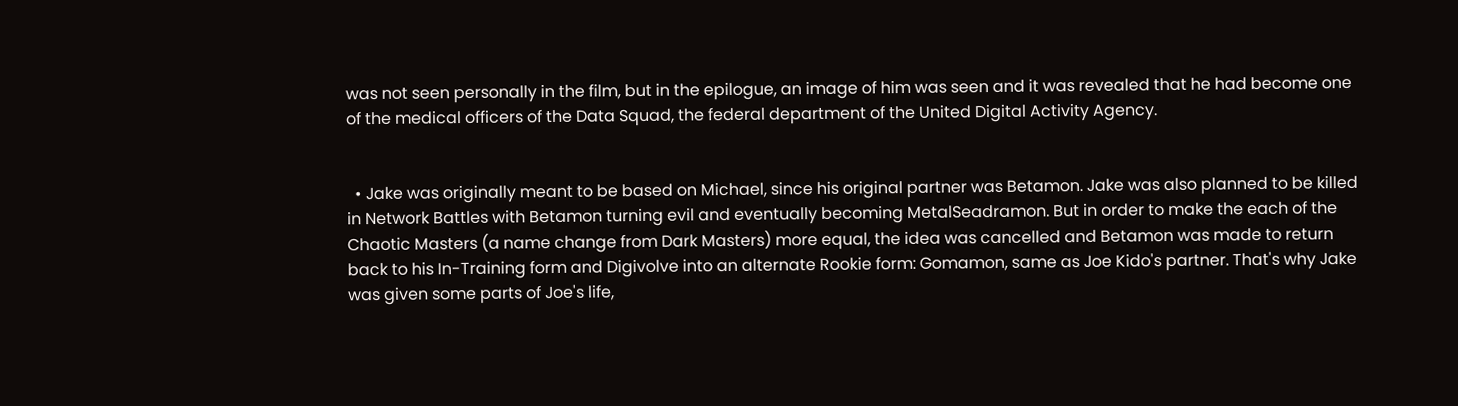was not seen personally in the film, but in the epilogue, an image of him was seen and it was revealed that he had become one of the medical officers of the Data Squad, the federal department of the United Digital Activity Agency.


  • Jake was originally meant to be based on Michael, since his original partner was Betamon. Jake was also planned to be killed in Network Battles with Betamon turning evil and eventually becoming MetalSeadramon. But in order to make the each of the Chaotic Masters (a name change from Dark Masters) more equal, the idea was cancelled and Betamon was made to return back to his In-Training form and Digivolve into an alternate Rookie form: Gomamon, same as Joe Kido's partner. That's why Jake was given some parts of Joe's life,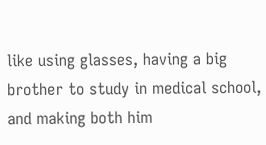like using glasses, having a big brother to study in medical school, and making both him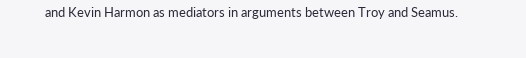and Kevin Harmon as mediators in arguments between Troy and Seamus.